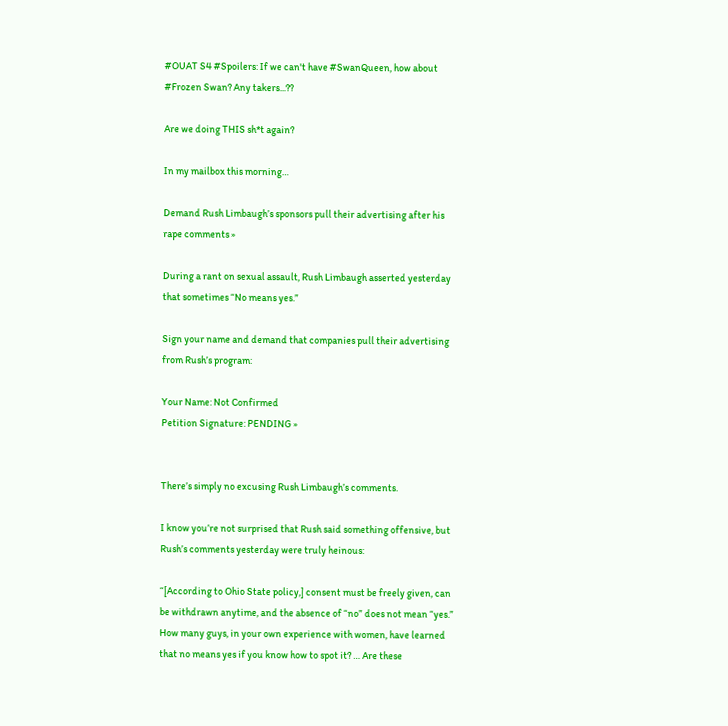#OUAT S4 #Spoilers: If we can't have #SwanQueen, how about #Frozen Swan? Any takers...??

Are we doing THIS sh*t again?

In my mailbox this morning…

Demand Rush Limbaugh’s sponsors pull their advertising after his rape comments »

During a rant on sexual assault, Rush Limbaugh asserted yesterday that sometimes “No means yes.”

Sign your name and demand that companies pull their advertising from Rush’s program:

Your Name: Not Confirmed
Petition Signature: PENDING »


There’s simply no excusing Rush Limbaugh’s comments.

I know you’re not surprised that Rush said something offensive, but Rush’s comments yesterday were truly heinous:

“[According to Ohio State policy,] consent must be freely given, can be withdrawn anytime, and the absence of “no” does not mean “yes.” How many guys, in your own experience with women, have learned that no means yes if you know how to spot it? … Are these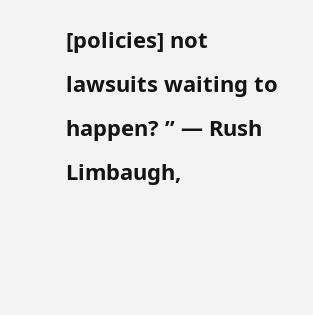[policies] not lawsuits waiting to happen? ” — Rush Limbaugh,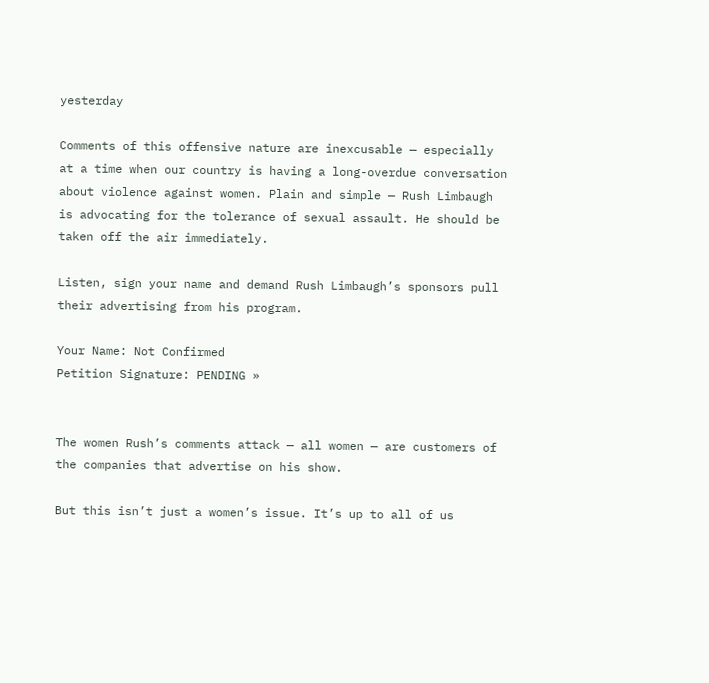yesterday

Comments of this offensive nature are inexcusable — especially at a time when our country is having a long-overdue conversation about violence against women. Plain and simple — Rush Limbaugh is advocating for the tolerance of sexual assault. He should be taken off the air immediately.

Listen, sign your name and demand Rush Limbaugh’s sponsors pull their advertising from his program.

Your Name: Not Confirmed
Petition Signature: PENDING »


The women Rush’s comments attack — all women — are customers of the companies that advertise on his show.

But this isn’t just a women’s issue. It’s up to all of us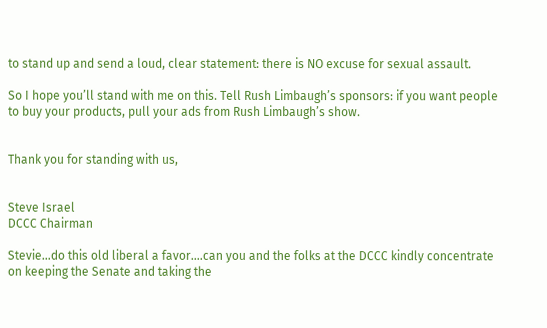to stand up and send a loud, clear statement: there is NO excuse for sexual assault.

So I hope you’ll stand with me on this. Tell Rush Limbaugh’s sponsors: if you want people to buy your products, pull your ads from Rush Limbaugh’s show.


Thank you for standing with us,


Steve Israel
DCCC Chairman

Stevie…do this old liberal a favor….can you and the folks at the DCCC kindly concentrate on keeping the Senate and taking the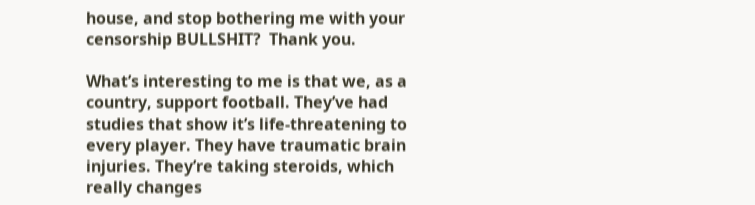house, and stop bothering me with your censorship BULLSHIT?  Thank you.

What’s interesting to me is that we, as a country, support football. They’ve had studies that show it’s life-threatening to every player. They have traumatic brain injuries. They’re taking steroids, which really changes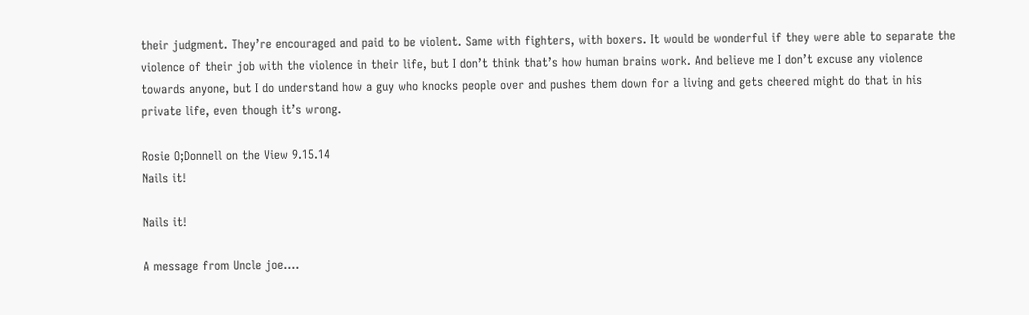their judgment. They’re encouraged and paid to be violent. Same with fighters, with boxers. It would be wonderful if they were able to separate the violence of their job with the violence in their life, but I don’t think that’s how human brains work. And believe me I don’t excuse any violence towards anyone, but I do understand how a guy who knocks people over and pushes them down for a living and gets cheered might do that in his private life, even though it’s wrong.

Rosie O;Donnell on the View 9.15.14
Nails it!

Nails it!

A message from Uncle joe….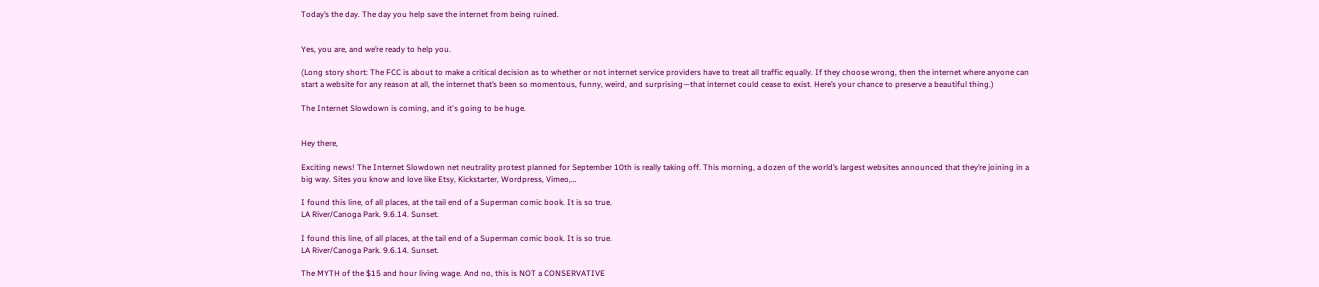Today’s the day. The day you help save the internet from being ruined.


Yes, you are, and we’re ready to help you.

(Long story short: The FCC is about to make a critical decision as to whether or not internet service providers have to treat all traffic equally. If they choose wrong, then the internet where anyone can start a website for any reason at all, the internet that’s been so momentous, funny, weird, and surprising—that internet could cease to exist. Here’s your chance to preserve a beautiful thing.)

The Internet Slowdown is coming, and it's going to be huge.


Hey there,

Exciting news! The Internet Slowdown net neutrality protest planned for September 10th is really taking off. This morning, a dozen of the world’s largest websites announced that they’re joining in a big way. Sites you know and love like Etsy, Kickstarter, Wordpress, Vimeo,…

I found this line, of all places, at the tail end of a Superman comic book. It is so true.
LA River/Canoga Park. 9.6.14. Sunset.

I found this line, of all places, at the tail end of a Superman comic book. It is so true.
LA River/Canoga Park. 9.6.14. Sunset.

The MYTH of the $15 and hour living wage. And no, this is NOT a CONSERVATIVE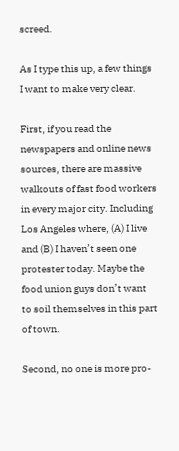screed.

As I type this up, a few things I want to make very clear.

First, if you read the newspapers and online news sources, there are massive walkouts of fast food workers in every major city. Including Los Angeles where, (A) I live and (B) I haven’t seen one protester today. Maybe the food union guys don’t want to soil themselves in this part of town.

Second, no one is more pro-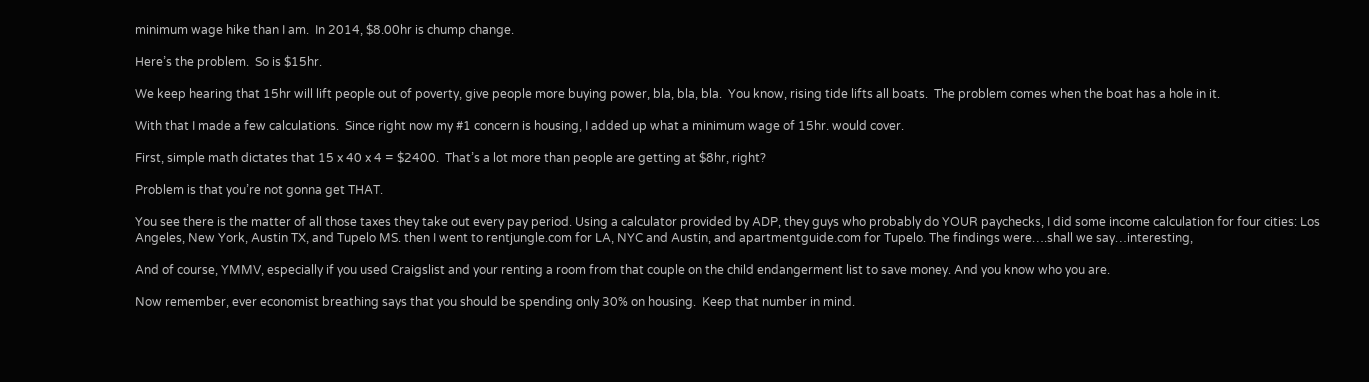minimum wage hike than I am.  In 2014, $8.00hr is chump change.

Here’s the problem.  So is $15hr.

We keep hearing that 15hr will lift people out of poverty, give people more buying power, bla, bla, bla.  You know, rising tide lifts all boats.  The problem comes when the boat has a hole in it.

With that I made a few calculations.  Since right now my #1 concern is housing, I added up what a minimum wage of 15hr. would cover.

First, simple math dictates that 15 x 40 x 4 = $2400.  That’s a lot more than people are getting at $8hr, right?

Problem is that you’re not gonna get THAT.

You see there is the matter of all those taxes they take out every pay period. Using a calculator provided by ADP, they guys who probably do YOUR paychecks, I did some income calculation for four cities: Los Angeles, New York, Austin TX, and Tupelo MS. then I went to rentjungle.com for LA, NYC and Austin, and apartmentguide.com for Tupelo. The findings were….shall we say…interesting,

And of course, YMMV, especially if you used Craigslist and your renting a room from that couple on the child endangerment list to save money. And you know who you are.

Now remember, ever economist breathing says that you should be spending only 30% on housing.  Keep that number in mind.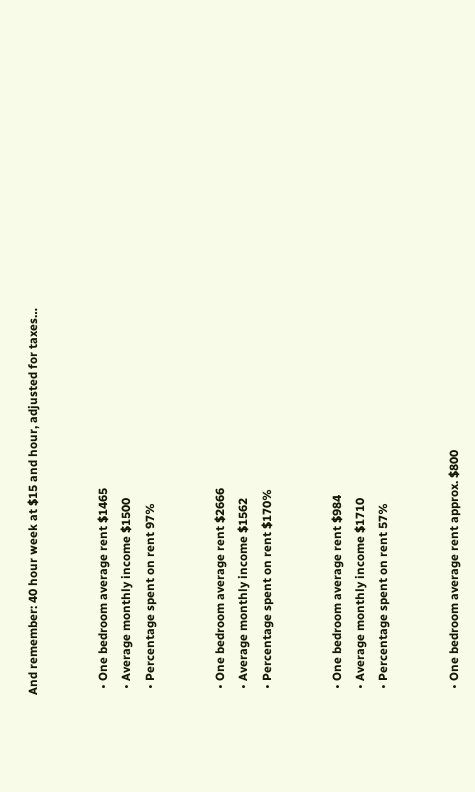And remember: 40 hour week at $15 and hour, adjusted for taxes…


  • One bedroom average rent $1465
  • Average monthly income $1500
  • Percentage spent on rent 97%


  • One bedroom average rent $2666
  • Average monthly income $1562
  • Percentage spent on rent $170%


  • One bedroom average rent $984
  • Average monthly income $1710
  • Percentage spent on rent 57%


  • One bedroom average rent approx. $800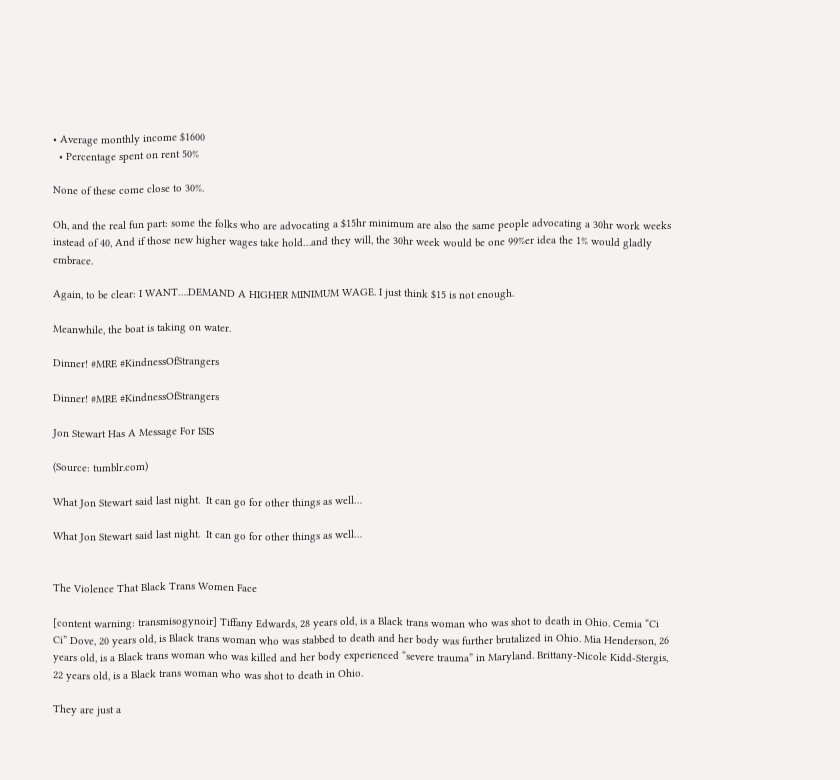• Average monthly income $1600
  • Percentage spent on rent 50%

None of these come close to 30%.

Oh, and the real fun part: some the folks who are advocating a $15hr minimum are also the same people advocating a 30hr work weeks instead of 40, And if those new higher wages take hold…and they will, the 30hr week would be one 99%er idea the 1% would gladly embrace.

Again, to be clear: I WANT….DEMAND A HIGHER MINIMUM WAGE. I just think $15 is not enough.

Meanwhile, the boat is taking on water.

Dinner! #MRE #KindnessOfStrangers

Dinner! #MRE #KindnessOfStrangers

Jon Stewart Has A Message For ISIS

(Source: tumblr.com)

What Jon Stewart said last night.  It can go for other things as well…

What Jon Stewart said last night.  It can go for other things as well…


The Violence That Black Trans Women Face

[content warning: transmisogynoir] Tiffany Edwards, 28 years old, is a Black trans woman who was shot to death in Ohio. Cemia “Ci Ci” Dove, 20 years old, is Black trans woman who was stabbed to death and her body was further brutalized in Ohio. Mia Henderson, 26 years old, is a Black trans woman who was killed and her body experienced “severe trauma” in Maryland. Brittany-Nicole Kidd-Stergis, 22 years old, is a Black trans woman who was shot to death in Ohio.

They are just a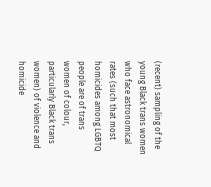(recent) sampling of the young Black trans women who face astronomical rates (such that most homicides among LGBTQ people are of trans women of colour, particularly Black trans women) of violence and homicide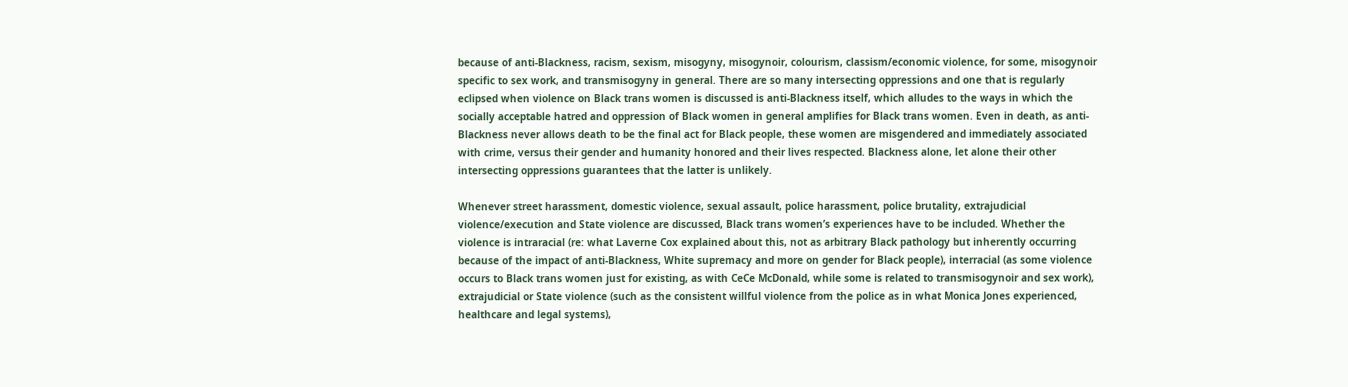because of anti-Blackness, racism, sexism, misogyny, misogynoir, colourism, classism/economic violence, for some, misogynoir specific to sex work, and transmisogyny in general. There are so many intersecting oppressions and one that is regularly eclipsed when violence on Black trans women is discussed is anti-Blackness itself, which alludes to the ways in which the socially acceptable hatred and oppression of Black women in general amplifies for Black trans women. Even in death, as anti-Blackness never allows death to be the final act for Black people, these women are misgendered and immediately associated with crime, versus their gender and humanity honored and their lives respected. Blackness alone, let alone their other intersecting oppressions guarantees that the latter is unlikely.

Whenever street harassment, domestic violence, sexual assault, police harassment, police brutality, extrajudicial violence/execution and State violence are discussed, Black trans women’s experiences have to be included. Whether the violence is intraracial (re: what Laverne Cox explained about this, not as arbitrary Black pathology but inherently occurring because of the impact of anti-Blackness, White supremacy and more on gender for Black people), interracial (as some violence occurs to Black trans women just for existing, as with CeCe McDonald, while some is related to transmisogynoir and sex work), extrajudicial or State violence (such as the consistent willful violence from the police as in what Monica Jones experienced, healthcare and legal systems),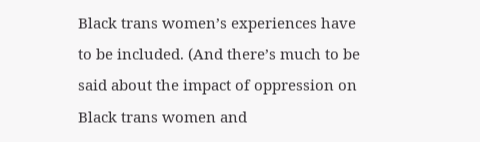Black trans women’s experiences have to be included. (And there’s much to be said about the impact of oppression on Black trans women and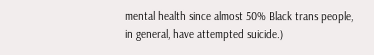mental health since almost 50% Black trans people, in general, have attempted suicide.)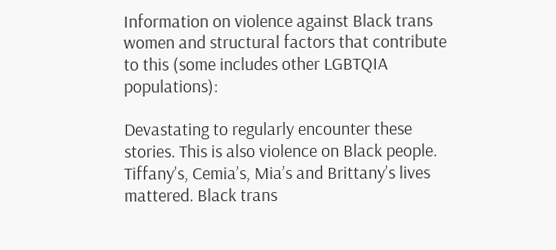Information on violence against Black trans women and structural factors that contribute to this (some includes other LGBTQIA populations):

Devastating to regularly encounter these stories. This is also violence on Black people. Tiffany’s, Cemia’s, Mia’s and Brittany’s lives mattered. Black trans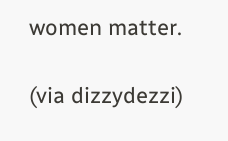women matter.

(via dizzydezzi)